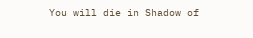You will die in Shadow of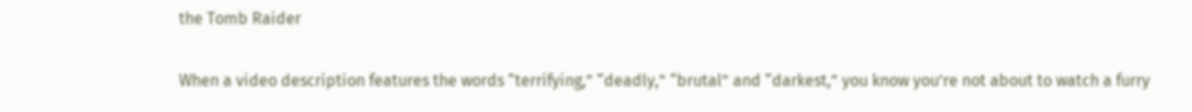the Tomb Raider

When a video description features the words “terrifying,” “deadly,” “brutal” and “darkest,” you know you’re not about to watch a furry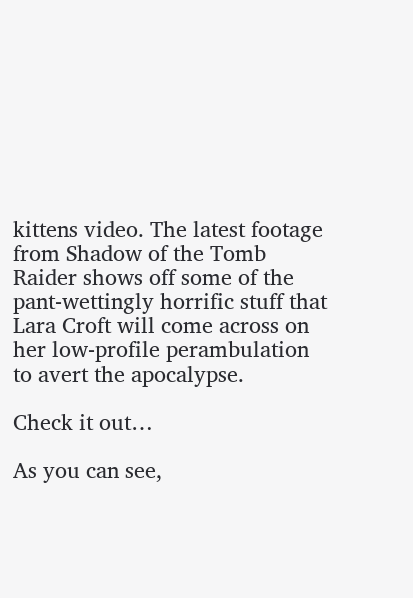kittens video. The latest footage from Shadow of the Tomb Raider shows off some of the pant-wettingly horrific stuff that Lara Croft will come across on her low-profile perambulation to avert the apocalypse.

Check it out…

As you can see,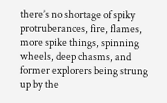there’s no shortage of spiky protruberances, fire, flames, more spike things, spinning wheels, deep chasms, and former explorers being strung up by the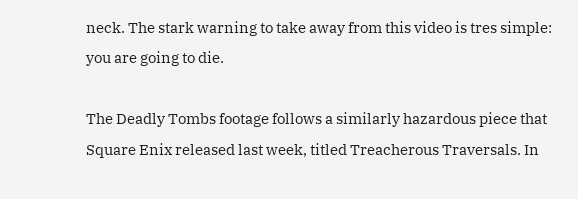neck. The stark warning to take away from this video is tres simple: you are going to die.

The Deadly Tombs footage follows a similarly hazardous piece that Square Enix released last week, titled Treacherous Traversals. In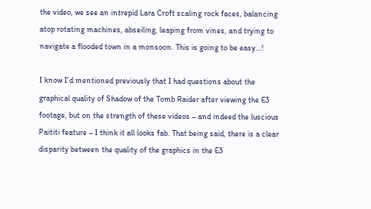the video, we see an intrepid Lara Croft scaling rock faces, balancing atop rotating machines, abseiling, leaping from vines, and trying to navigate a flooded town in a monsoon. This is going to be easy…!

I know I’d mentioned previously that I had questions about the graphical quality of Shadow of the Tomb Raider after viewing the E3 footage, but on the strength of these videos – and indeed the luscious Paititi feature – I think it all looks fab. That being said, there is a clear disparity between the quality of the graphics in the E3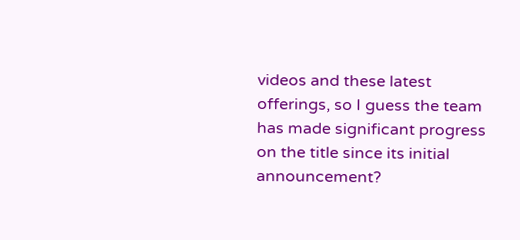videos and these latest offerings, so I guess the team has made significant progress on the title since its initial announcement?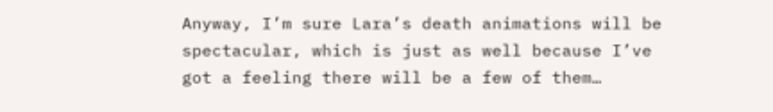Anyway, I’m sure Lara’s death animations will be spectacular, which is just as well because I’ve got a feeling there will be a few of them…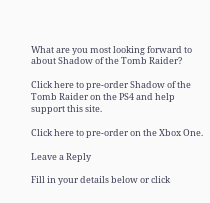What are you most looking forward to about Shadow of the Tomb Raider?

Click here to pre-order Shadow of the Tomb Raider on the PS4 and help support this site.

Click here to pre-order on the Xbox One.

Leave a Reply

Fill in your details below or click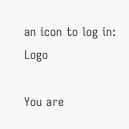an icon to log in: Logo

You are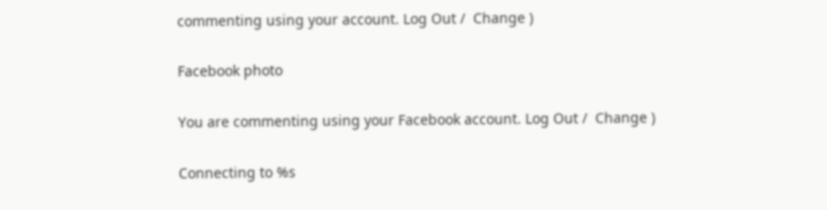commenting using your account. Log Out /  Change )

Facebook photo

You are commenting using your Facebook account. Log Out /  Change )

Connecting to %s